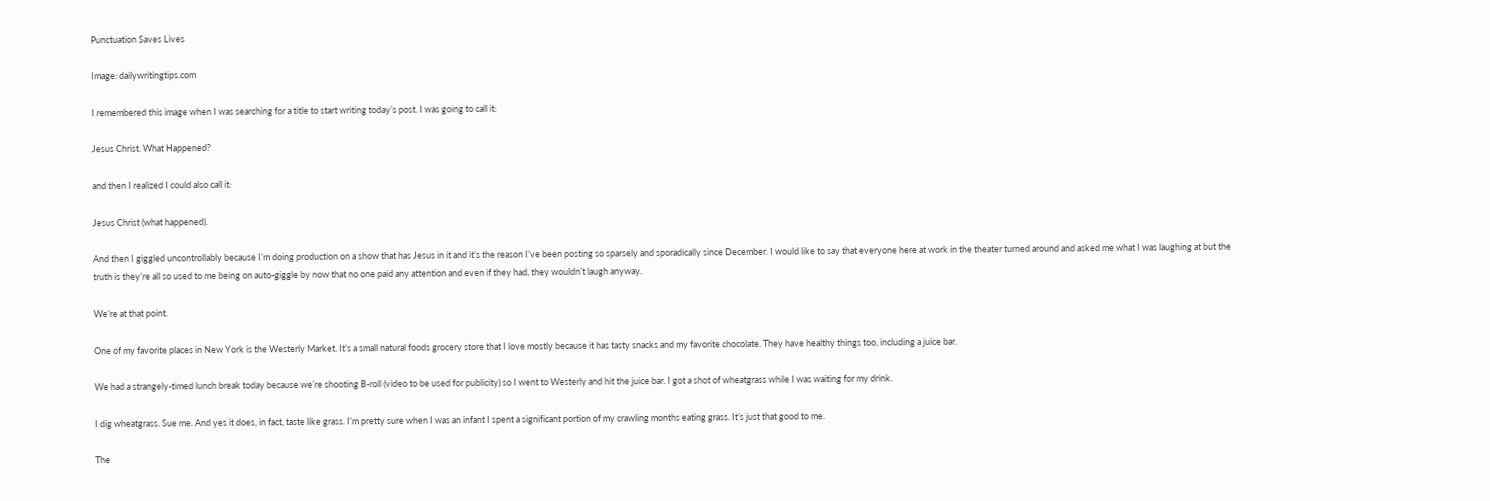Punctuation Saves Lives

Image: dailywritingtips.com

I remembered this image when I was searching for a title to start writing today’s post. I was going to call it:

Jesus Christ. What Happened?

and then I realized I could also call it:

Jesus Christ (what happened).

And then I giggled uncontrollably because I’m doing production on a show that has Jesus in it and it’s the reason I’ve been posting so sparsely and sporadically since December. I would like to say that everyone here at work in the theater turned around and asked me what I was laughing at but the truth is they’re all so used to me being on auto-giggle by now that no one paid any attention and even if they had, they wouldn’t laugh anyway.

We’re at that point.

One of my favorite places in New York is the Westerly Market. It’s a small natural foods grocery store that I love mostly because it has tasty snacks and my favorite chocolate. They have healthy things too, including a juice bar.

We had a strangely-timed lunch break today because we’re shooting B-roll (video to be used for publicity) so I went to Westerly and hit the juice bar. I got a shot of wheatgrass while I was waiting for my drink.

I dig wheatgrass. Sue me. And yes it does, in fact, taste like grass. I’m pretty sure when I was an infant I spent a significant portion of my crawling months eating grass. It’s just that good to me.

The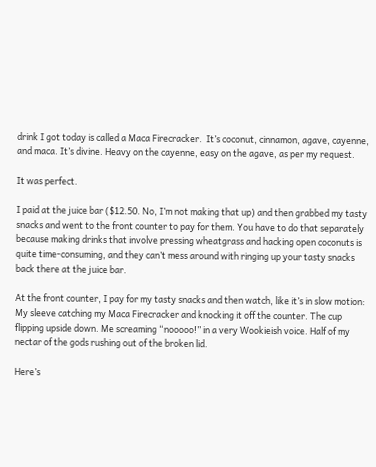drink I got today is called a Maca Firecracker.  It’s coconut, cinnamon, agave, cayenne, and maca. It’s divine. Heavy on the cayenne, easy on the agave, as per my request.

It was perfect.

I paid at the juice bar ($12.50. No, I’m not making that up) and then grabbed my tasty snacks and went to the front counter to pay for them. You have to do that separately because making drinks that involve pressing wheatgrass and hacking open coconuts is quite time-consuming, and they can’t mess around with ringing up your tasty snacks back there at the juice bar.

At the front counter, I pay for my tasty snacks and then watch, like it’s in slow motion: My sleeve catching my Maca Firecracker and knocking it off the counter. The cup flipping upside down. Me screaming “nooooo!” in a very Wookieish voice. Half of my nectar of the gods rushing out of the broken lid.

Here’s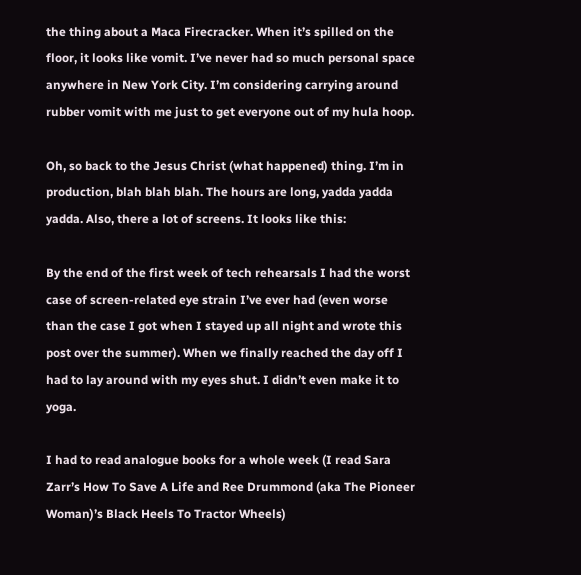the thing about a Maca Firecracker. When it’s spilled on the floor, it looks like vomit. I’ve never had so much personal space anywhere in New York City. I’m considering carrying around rubber vomit with me just to get everyone out of my hula hoop.

Oh, so back to the Jesus Christ (what happened) thing. I’m in production, blah blah blah. The hours are long, yadda yadda yadda. Also, there a lot of screens. It looks like this:

By the end of the first week of tech rehearsals I had the worst case of screen-related eye strain I’ve ever had (even worse than the case I got when I stayed up all night and wrote this post over the summer). When we finally reached the day off I had to lay around with my eyes shut. I didn’t even make it to yoga.

I had to read analogue books for a whole week (I read Sara Zarr’s How To Save A Life and Ree Drummond (aka The Pioneer Woman)’s Black Heels To Tractor Wheels)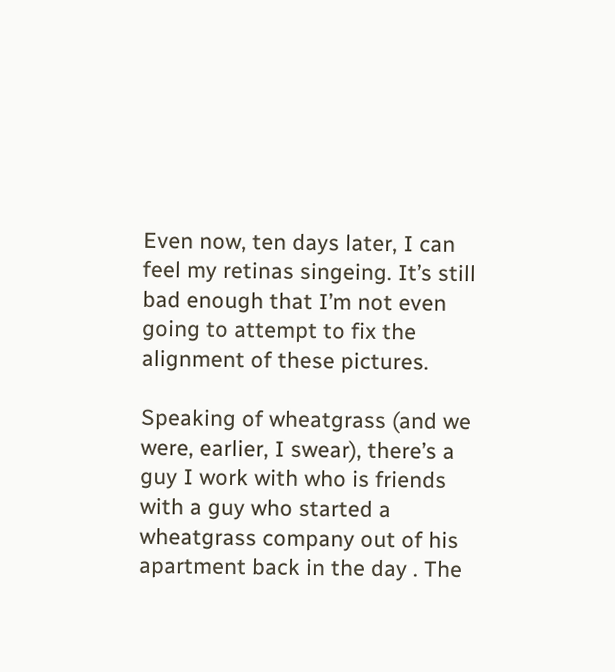Even now, ten days later, I can feel my retinas singeing. It’s still bad enough that I’m not even going to attempt to fix the alignment of these pictures.

Speaking of wheatgrass (and we were, earlier, I swear), there’s a guy I work with who is friends with a guy who started a wheatgrass company out of his apartment back in the day . The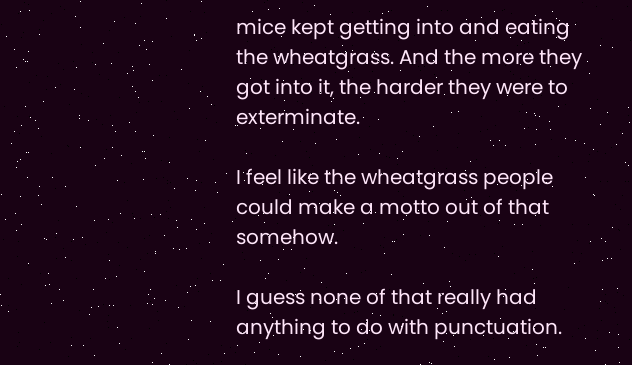mice kept getting into and eating the wheatgrass. And the more they got into it, the harder they were to exterminate.

I feel like the wheatgrass people could make a motto out of that somehow.

I guess none of that really had anything to do with punctuation.